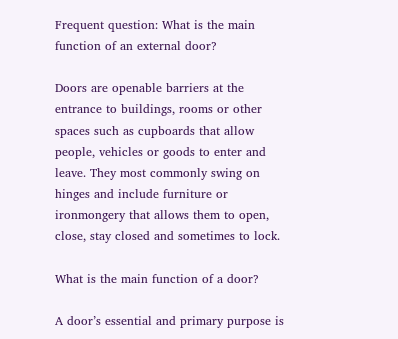Frequent question: What is the main function of an external door?

Doors are openable barriers at the entrance to buildings, rooms or other spaces such as cupboards that allow people, vehicles or goods to enter and leave. They most commonly swing on hinges and include furniture or ironmongery that allows them to open, close, stay closed and sometimes to lock.

What is the main function of a door?

A door’s essential and primary purpose is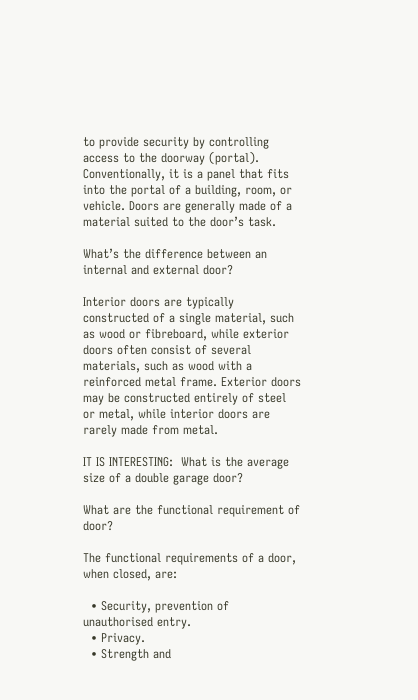to provide security by controlling access to the doorway (portal). Conventionally, it is a panel that fits into the portal of a building, room, or vehicle. Doors are generally made of a material suited to the door’s task.

What’s the difference between an internal and external door?

Interior doors are typically constructed of a single material, such as wood or fibreboard, while exterior doors often consist of several materials, such as wood with a reinforced metal frame. Exterior doors may be constructed entirely of steel or metal, while interior doors are rarely made from metal.

IT IS INTERESTING:  What is the average size of a double garage door?

What are the functional requirement of door?

The functional requirements of a door, when closed, are:

  • Security, prevention of unauthorised entry.
  • Privacy.
  • Strength and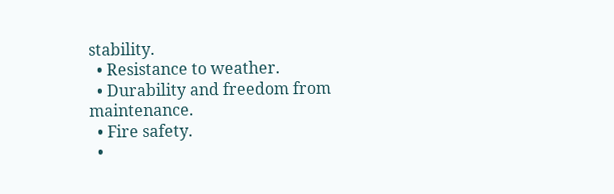stability.
  • Resistance to weather.
  • Durability and freedom from maintenance.
  • Fire safety.
  •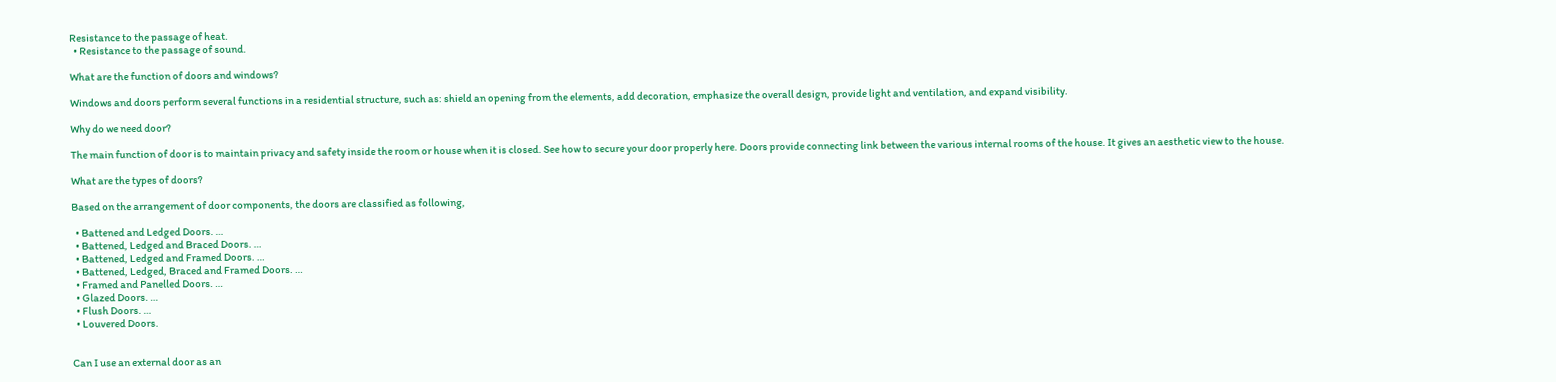Resistance to the passage of heat.
  • Resistance to the passage of sound.

What are the function of doors and windows?

Windows and doors perform several functions in a residential structure, such as: shield an opening from the elements, add decoration, emphasize the overall design, provide light and ventilation, and expand visibility.

Why do we need door?

The main function of door is to maintain privacy and safety inside the room or house when it is closed. See how to secure your door properly here. Doors provide connecting link between the various internal rooms of the house. It gives an aesthetic view to the house.

What are the types of doors?

Based on the arrangement of door components, the doors are classified as following,

  • Battened and Ledged Doors. …
  • Battened, Ledged and Braced Doors. …
  • Battened, Ledged and Framed Doors. …
  • Battened, Ledged, Braced and Framed Doors. …
  • Framed and Panelled Doors. …
  • Glazed Doors. …
  • Flush Doors. …
  • Louvered Doors.


Can I use an external door as an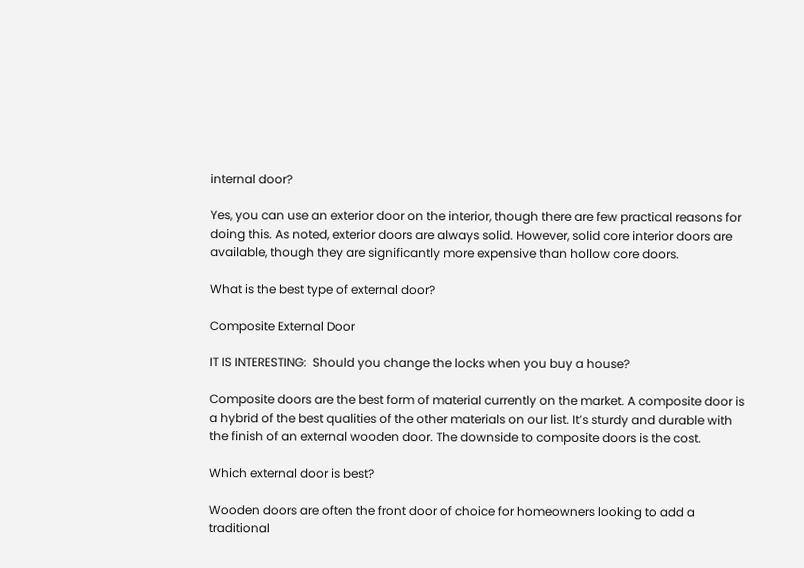internal door?

Yes, you can use an exterior door on the interior, though there are few practical reasons for doing this. As noted, exterior doors are always solid. However, solid core interior doors are available, though they are significantly more expensive than hollow core doors.

What is the best type of external door?

Composite External Door

IT IS INTERESTING:  Should you change the locks when you buy a house?

Composite doors are the best form of material currently on the market. A composite door is a hybrid of the best qualities of the other materials on our list. It’s sturdy and durable with the finish of an external wooden door. The downside to composite doors is the cost.

Which external door is best?

Wooden doors are often the front door of choice for homeowners looking to add a traditional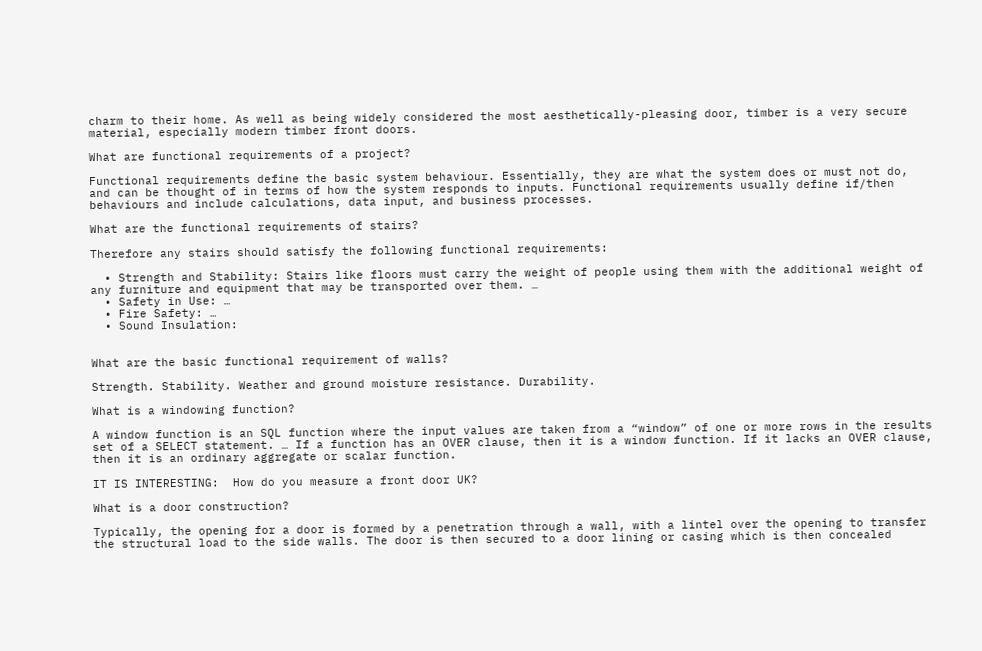charm to their home. As well as being widely considered the most aesthetically-pleasing door, timber is a very secure material, especially modern timber front doors.

What are functional requirements of a project?

Functional requirements define the basic system behaviour. Essentially, they are what the system does or must not do, and can be thought of in terms of how the system responds to inputs. Functional requirements usually define if/then behaviours and include calculations, data input, and business processes.

What are the functional requirements of stairs?

Therefore any stairs should satisfy the following functional requirements:

  • Strength and Stability: Stairs like floors must carry the weight of people using them with the additional weight of any furniture and equipment that may be transported over them. …
  • Safety in Use: …
  • Fire Safety: …
  • Sound Insulation:


What are the basic functional requirement of walls?

Strength. Stability. Weather and ground moisture resistance. Durability.

What is a windowing function?

A window function is an SQL function where the input values are taken from a “window” of one or more rows in the results set of a SELECT statement. … If a function has an OVER clause, then it is a window function. If it lacks an OVER clause, then it is an ordinary aggregate or scalar function.

IT IS INTERESTING:  How do you measure a front door UK?

What is a door construction?

Typically, the opening for a door is formed by a penetration through a wall, with a lintel over the opening to transfer the structural load to the side walls. The door is then secured to a door lining or casing which is then concealed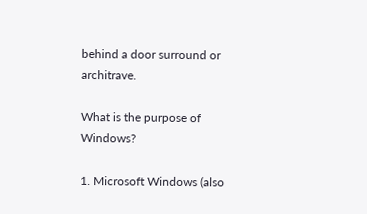behind a door surround or architrave.

What is the purpose of Windows?

1. Microsoft Windows (also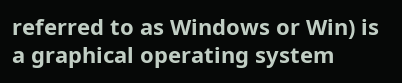referred to as Windows or Win) is a graphical operating system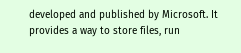developed and published by Microsoft. It provides a way to store files, run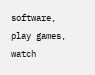software, play games, watch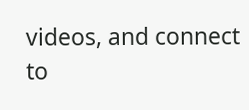videos, and connect to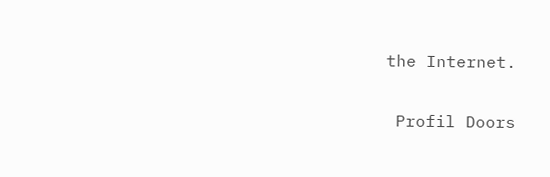the Internet.

 Profil Doors